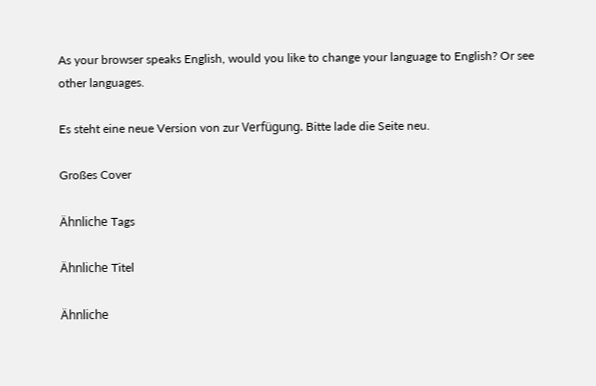As your browser speaks English, would you like to change your language to English? Or see other languages.

Es steht eine neue Version von zur Verfügung. Bitte lade die Seite neu.

Großes Cover

Ähnliche Tags

Ähnliche Titel

Ähnliche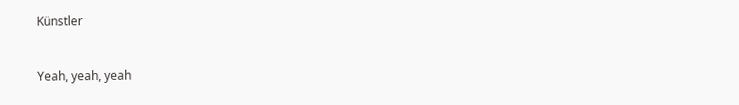Künstler


Yeah, yeah, yeah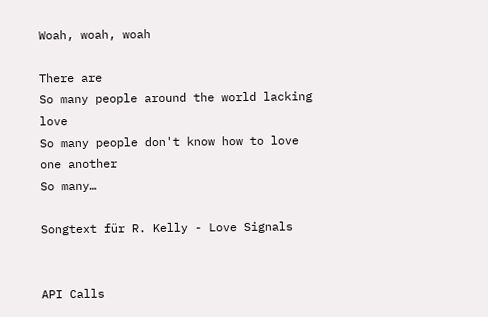Woah, woah, woah

There are
So many people around the world lacking love
So many people don't know how to love one another
So many…

Songtext für R. Kelly - Love Signals


API Calls